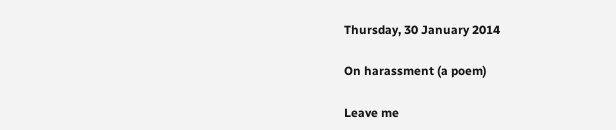Thursday, 30 January 2014

On harassment (a poem)

Leave me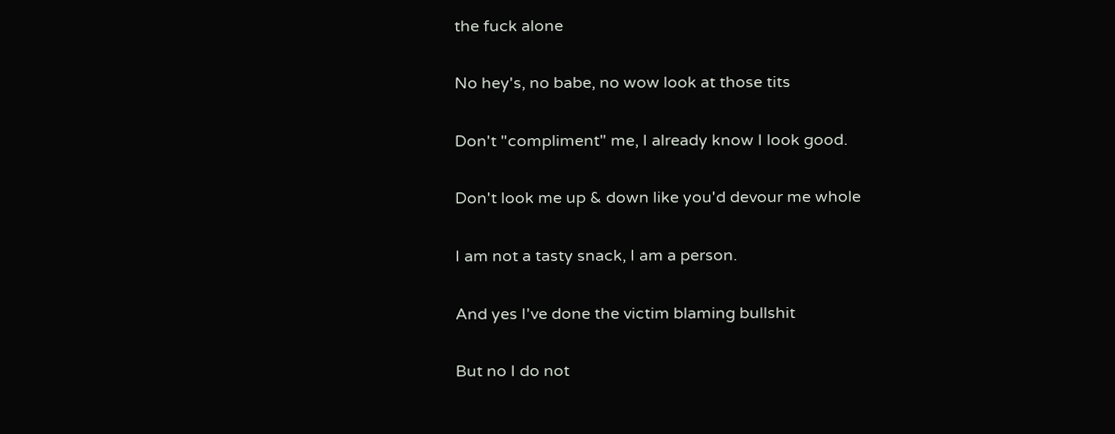the fuck alone

No hey's, no babe, no wow look at those tits

Don't "compliment" me, I already know I look good.

Don't look me up & down like you'd devour me whole

I am not a tasty snack, I am a person.

And yes I've done the victim blaming bullshit

But no I do not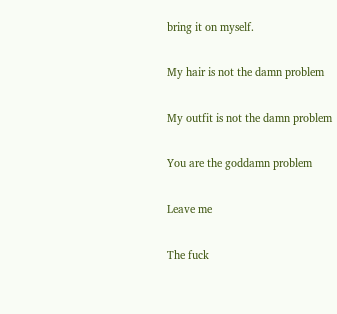bring it on myself.

My hair is not the damn problem

My outfit is not the damn problem

You are the goddamn problem

Leave me

The fuck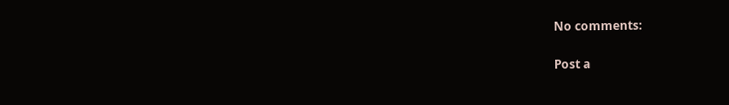No comments:

Post a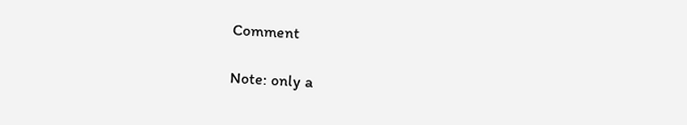Comment

Note: only a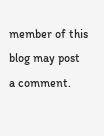member of this blog may post a comment.